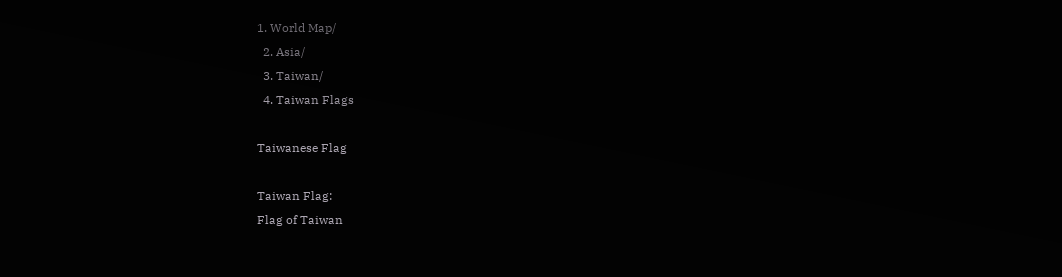1. World Map/
  2. Asia/
  3. Taiwan/
  4. Taiwan Flags

Taiwanese Flag

Taiwan Flag:
Flag of Taiwan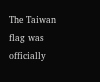The Taiwan flag was officially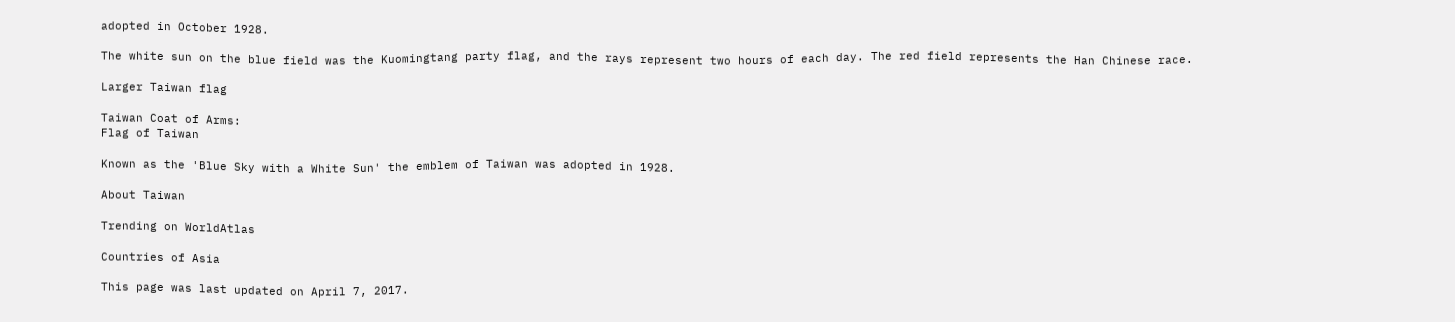adopted in October 1928.

The white sun on the blue field was the Kuomingtang party flag, and the rays represent two hours of each day. The red field represents the Han Chinese race.

Larger Taiwan flag

Taiwan Coat of Arms:
Flag of Taiwan

Known as the 'Blue Sky with a White Sun' the emblem of Taiwan was adopted in 1928.

About Taiwan

Trending on WorldAtlas

Countries of Asia

This page was last updated on April 7, 2017.